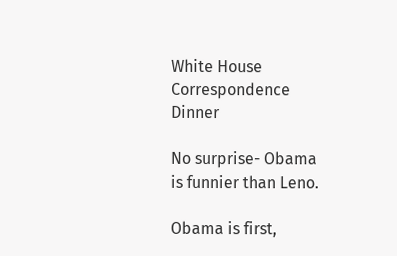White House Correspondence Dinner

No surprise- Obama is funnier than Leno.

Obama is first,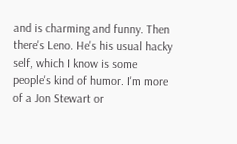and is charming and funny. Then there's Leno. He's his usual hacky self, which I know is some people's kind of humor. I'm more of a Jon Stewart or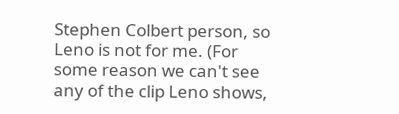Stephen Colbert person, so Leno is not for me. (For some reason we can't see any of the clip Leno shows,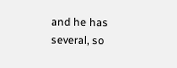and he has several, so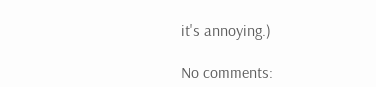it's annoying.)

No comments: